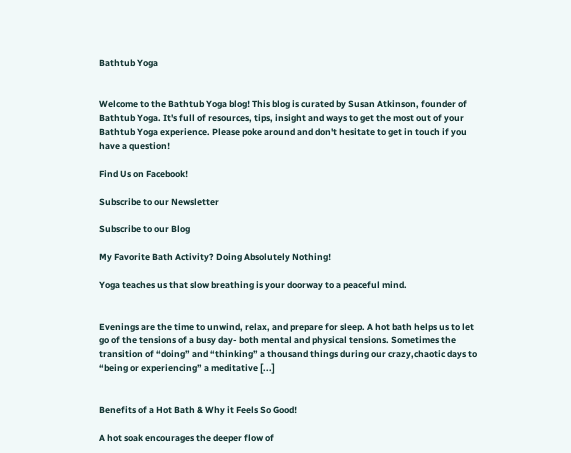Bathtub Yoga


Welcome to the Bathtub Yoga blog! This blog is curated by Susan Atkinson, founder of Bathtub Yoga. It's full of resources, tips, insight and ways to get the most out of your Bathtub Yoga experience. Please poke around and don't hesitate to get in touch if you have a question!

Find Us on Facebook!

Subscribe to our Newsletter

Subscribe to our Blog

My Favorite Bath Activity? Doing Absolutely Nothing!

Yoga teaches us that slow breathing is your doorway to a peaceful mind.


Evenings are the time to unwind, relax, and prepare for sleep. A hot bath helps us to let go of the tensions of a busy day- both mental and physical tensions. Sometimes the transition of “doing” and “thinking” a thousand things during our crazy,chaotic days to “being or experiencing” a meditative [...]


Benefits of a Hot Bath & Why it Feels So Good!

A hot soak encourages the deeper flow of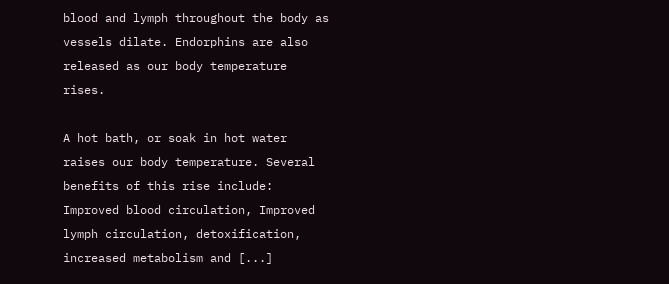blood and lymph throughout the body as vessels dilate. Endorphins are also released as our body temperature rises.

A hot bath, or soak in hot water raises our body temperature. Several benefits of this rise include: Improved blood circulation, Improved lymph circulation, detoxification, increased metabolism and [...]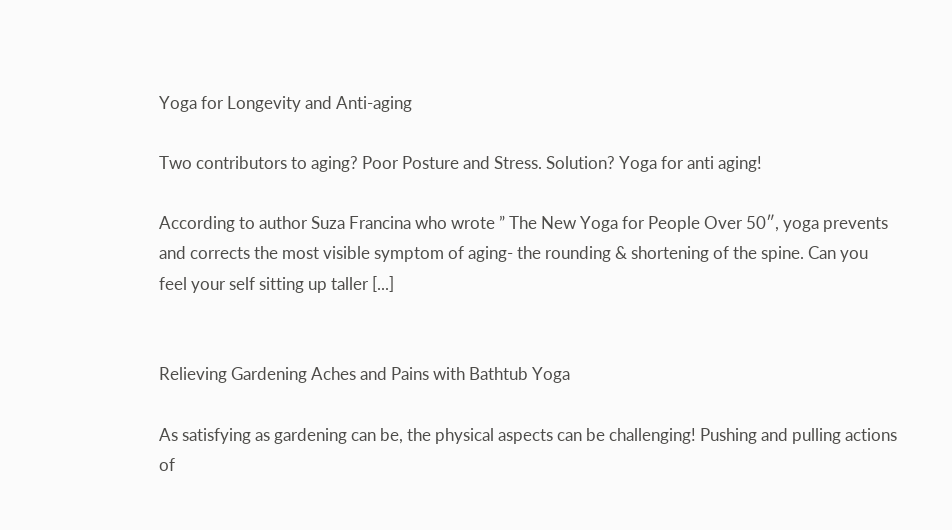Yoga for Longevity and Anti-aging

Two contributors to aging? Poor Posture and Stress. Solution? Yoga for anti aging!

According to author Suza Francina who wrote ” The New Yoga for People Over 50″, yoga prevents and corrects the most visible symptom of aging- the rounding & shortening of the spine. Can you feel your self sitting up taller [...]


Relieving Gardening Aches and Pains with Bathtub Yoga

As satisfying as gardening can be, the physical aspects can be challenging! Pushing and pulling actions of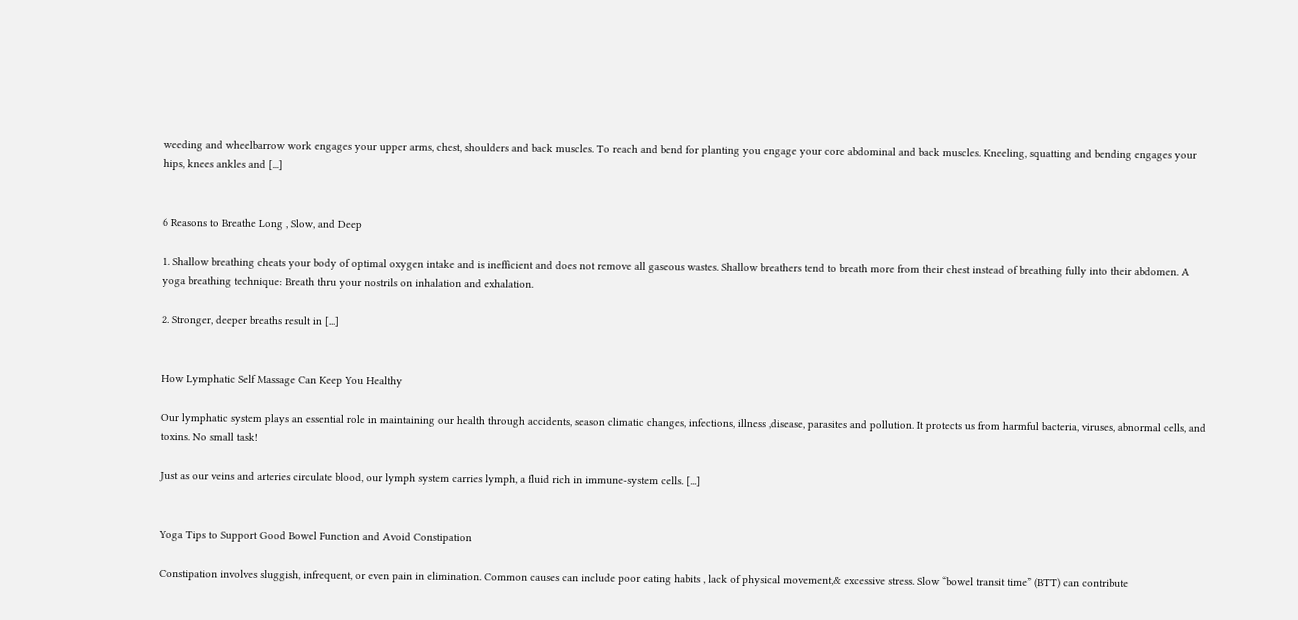weeding and wheelbarrow work engages your upper arms, chest, shoulders and back muscles. To reach and bend for planting you engage your core abdominal and back muscles. Kneeling, squatting and bending engages your hips, knees ankles and [...]


6 Reasons to Breathe Long , Slow, and Deep

1. Shallow breathing cheats your body of optimal oxygen intake and is inefficient and does not remove all gaseous wastes. Shallow breathers tend to breath more from their chest instead of breathing fully into their abdomen. A yoga breathing technique: Breath thru your nostrils on inhalation and exhalation.

2. Stronger, deeper breaths result in [...]


How Lymphatic Self Massage Can Keep You Healthy

Our lymphatic system plays an essential role in maintaining our health through accidents, season climatic changes, infections, illness ,disease, parasites and pollution. It protects us from harmful bacteria, viruses, abnormal cells, and toxins. No small task!

Just as our veins and arteries circulate blood, our lymph system carries lymph, a fluid rich in immune-system cells. [...]


Yoga Tips to Support Good Bowel Function and Avoid Constipation

Constipation involves sluggish, infrequent, or even pain in elimination. Common causes can include poor eating habits , lack of physical movement,& excessive stress. Slow “bowel transit time” (BTT) can contribute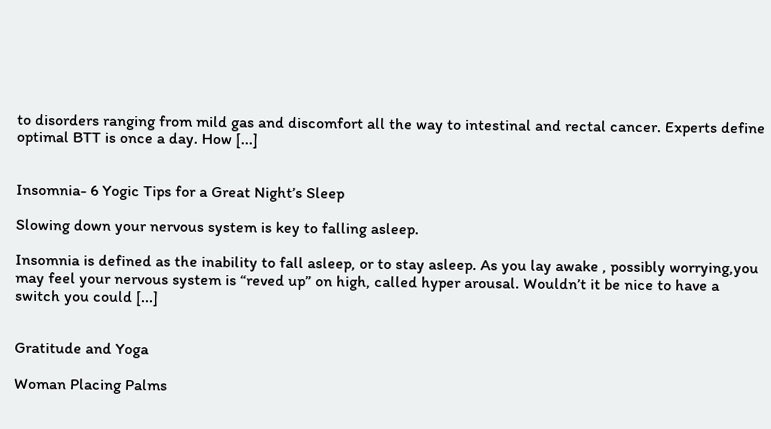to disorders ranging from mild gas and discomfort all the way to intestinal and rectal cancer. Experts define optimal BTT is once a day. How [...]


Insomnia- 6 Yogic Tips for a Great Night’s Sleep

Slowing down your nervous system is key to falling asleep.

Insomnia is defined as the inability to fall asleep, or to stay asleep. As you lay awake , possibly worrying,you may feel your nervous system is “reved up” on high, called hyper arousal. Wouldn’t it be nice to have a switch you could [...]


Gratitude and Yoga

Woman Placing Palms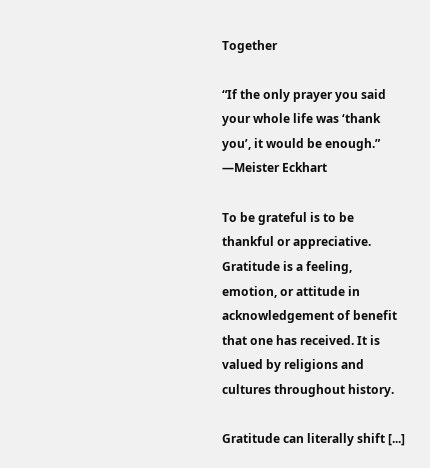Together

“If the only prayer you said your whole life was ‘thank you’, it would be enough.” —Meister Eckhart

To be grateful is to be thankful or appreciative. Gratitude is a feeling, emotion, or attitude in acknowledgement of benefit that one has received. It is valued by religions and cultures throughout history.

Gratitude can literally shift [...]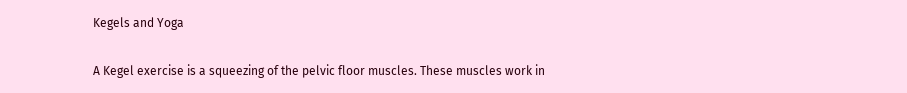Kegels and Yoga

A Kegel exercise is a squeezing of the pelvic floor muscles. These muscles work in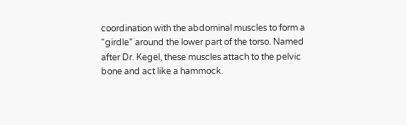coordination with the abdominal muscles to form a “girdle” around the lower part of the torso. Named after Dr. Kegel, these muscles attach to the pelvic bone and act like a hammock.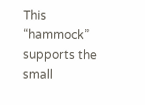This “hammock” supports the small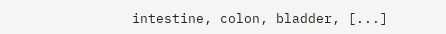intestine, colon, bladder, [...]